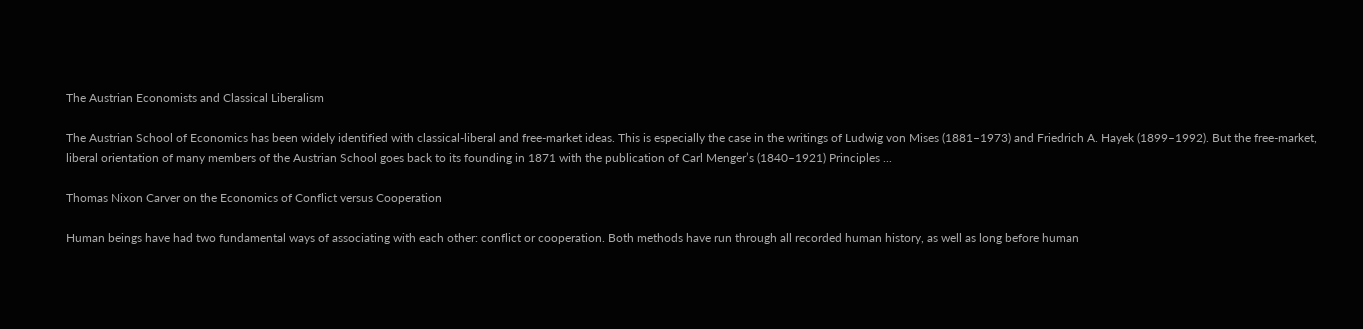The Austrian Economists and Classical Liberalism

The Austrian School of Economics has been widely identified with classical-liberal and free-market ideas. This is especially the case in the writings of Ludwig von Mises (1881–1973) and Friedrich A. Hayek (1899–1992). But the free-market, liberal orientation of many members of the Austrian School goes back to its founding in 1871 with the publication of Carl Menger’s (1840–1921) Principles ...

Thomas Nixon Carver on the Economics of Conflict versus Cooperation

Human beings have had two fundamental ways of associating with each other: conflict or cooperation. Both methods have run through all recorded human history, as well as long before human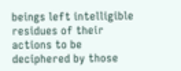beings left intelligible residues of their actions to be deciphered by those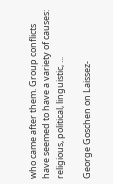who came after them. Group conflicts have seemed to have a variety of causes: religious, political, linguistic, ...

George Goschen on Laissez-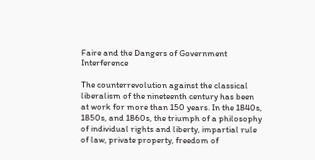Faire and the Dangers of Government Interference

The counterrevolution against the classical liberalism of the nineteenth century has been at work for more than 150 years. In the 1840s, 1850s, and 1860s, the triumph of a philosophy of individual rights and liberty, impartial rule of law, private property, freedom of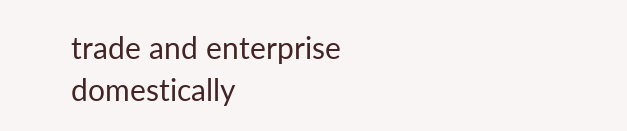trade and enterprise domestically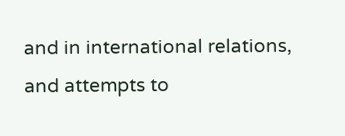and in international relations, and attempts to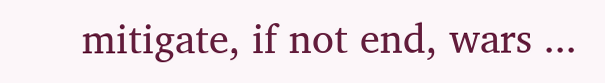mitigate, if not end, wars ...